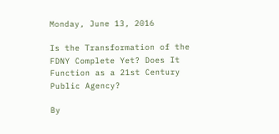Monday, June 13, 2016

Is the Transformation of the FDNY Complete Yet? Does It Function as a 21st Century Public Agency?

By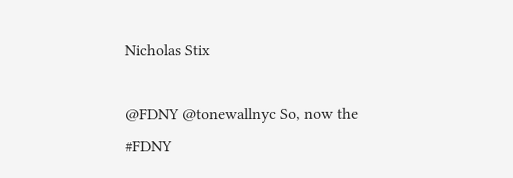Nicholas Stix

@FDNY @tonewallnyc So, now the #FDNY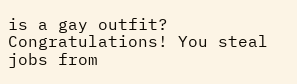is a gay outfit? Congratulations! You steal jobs from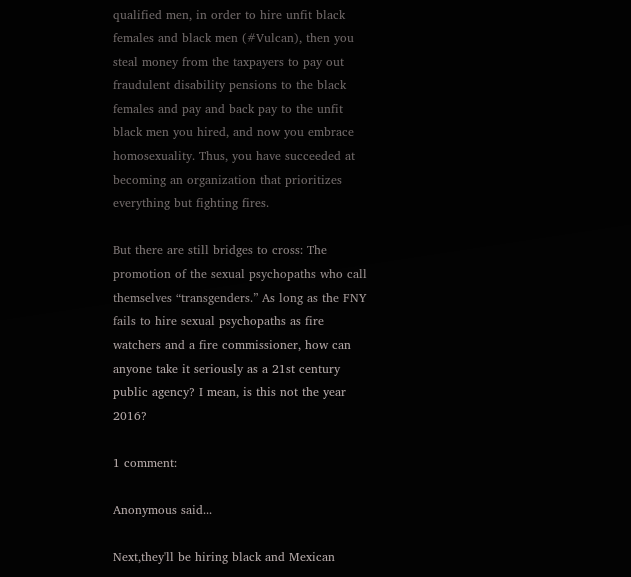qualified men, in order to hire unfit black females and black men (#Vulcan), then you steal money from the taxpayers to pay out fraudulent disability pensions to the black females and pay and back pay to the unfit black men you hired, and now you embrace homosexuality. Thus, you have succeeded at becoming an organization that prioritizes everything but fighting fires.

But there are still bridges to cross: The promotion of the sexual psychopaths who call themselves “transgenders.” As long as the FNY fails to hire sexual psychopaths as fire watchers and a fire commissioner, how can anyone take it seriously as a 21st century public agency? I mean, is this not the year 2016?

1 comment:

Anonymous said...

Next,they'll be hiring black and Mexican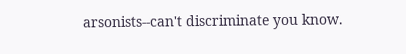arsonists--can't discriminate you know.